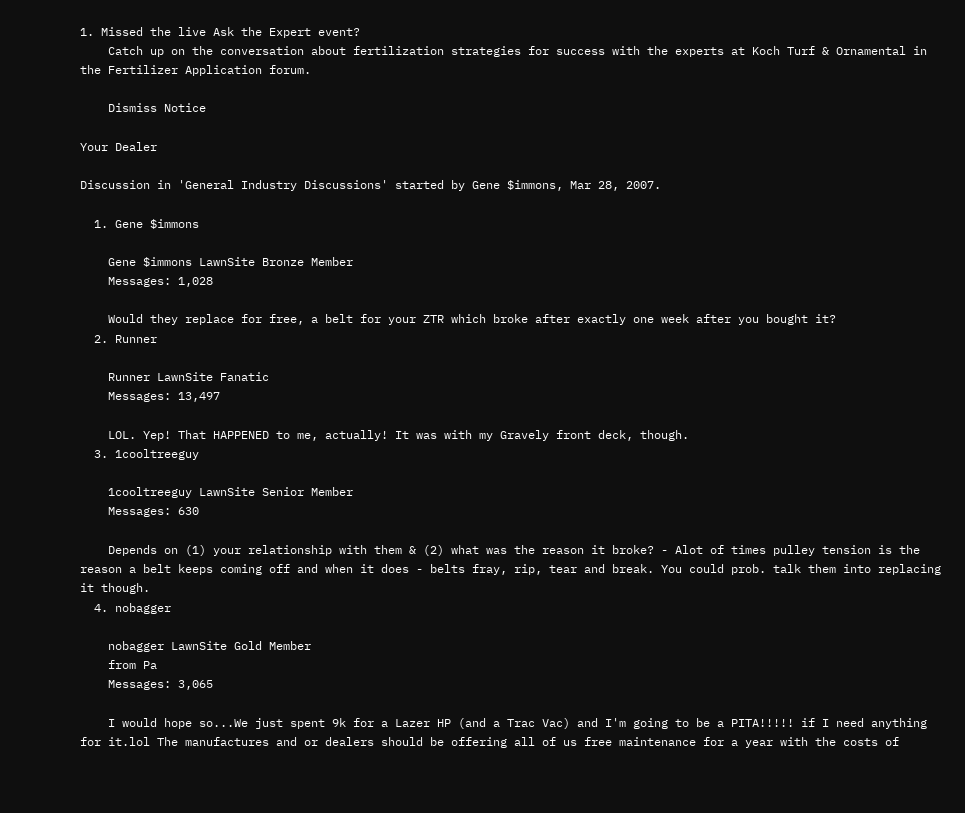1. Missed the live Ask the Expert event?
    Catch up on the conversation about fertilization strategies for success with the experts at Koch Turf & Ornamental in the Fertilizer Application forum.

    Dismiss Notice

Your Dealer

Discussion in 'General Industry Discussions' started by Gene $immons, Mar 28, 2007.

  1. Gene $immons

    Gene $immons LawnSite Bronze Member
    Messages: 1,028

    Would they replace for free, a belt for your ZTR which broke after exactly one week after you bought it?
  2. Runner

    Runner LawnSite Fanatic
    Messages: 13,497

    LOL. Yep! That HAPPENED to me, actually! It was with my Gravely front deck, though.
  3. 1cooltreeguy

    1cooltreeguy LawnSite Senior Member
    Messages: 630

    Depends on (1) your relationship with them & (2) what was the reason it broke? - Alot of times pulley tension is the reason a belt keeps coming off and when it does - belts fray, rip, tear and break. You could prob. talk them into replacing it though.
  4. nobagger

    nobagger LawnSite Gold Member
    from Pa
    Messages: 3,065

    I would hope so...We just spent 9k for a Lazer HP (and a Trac Vac) and I'm going to be a PITA!!!!! if I need anything for it.lol The manufactures and or dealers should be offering all of us free maintenance for a year with the costs of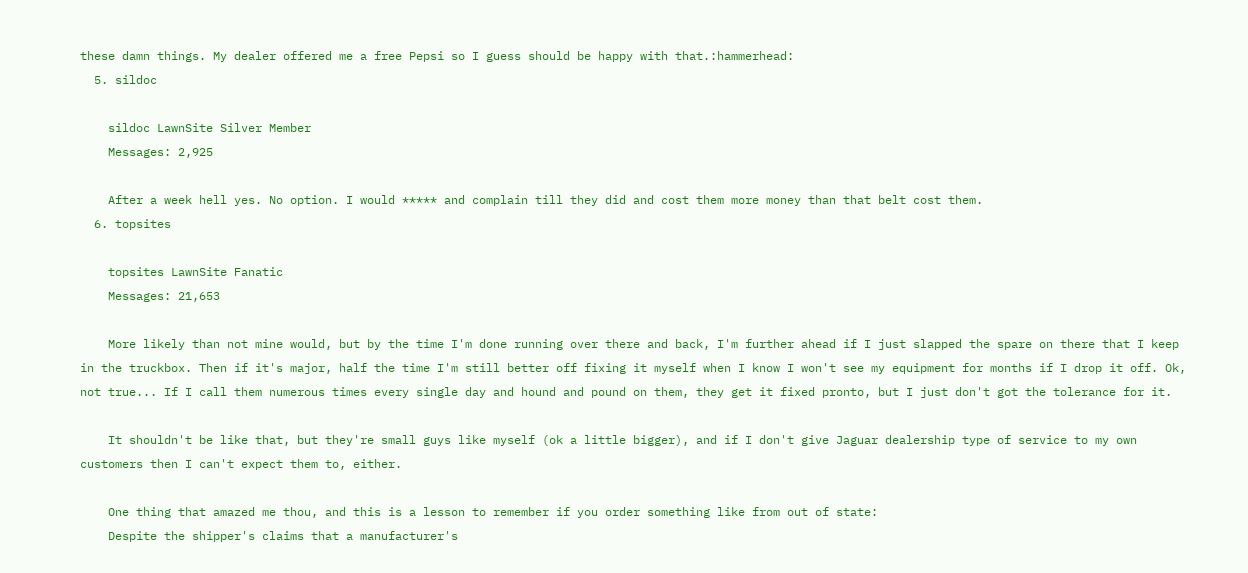these damn things. My dealer offered me a free Pepsi so I guess should be happy with that.:hammerhead:
  5. sildoc

    sildoc LawnSite Silver Member
    Messages: 2,925

    After a week hell yes. No option. I would ***** and complain till they did and cost them more money than that belt cost them.
  6. topsites

    topsites LawnSite Fanatic
    Messages: 21,653

    More likely than not mine would, but by the time I'm done running over there and back, I'm further ahead if I just slapped the spare on there that I keep in the truckbox. Then if it's major, half the time I'm still better off fixing it myself when I know I won't see my equipment for months if I drop it off. Ok, not true... If I call them numerous times every single day and hound and pound on them, they get it fixed pronto, but I just don't got the tolerance for it.

    It shouldn't be like that, but they're small guys like myself (ok a little bigger), and if I don't give Jaguar dealership type of service to my own customers then I can't expect them to, either.

    One thing that amazed me thou, and this is a lesson to remember if you order something like from out of state:
    Despite the shipper's claims that a manufacturer's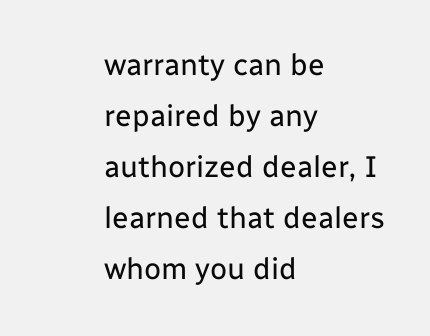warranty can be repaired by any authorized dealer, I learned that dealers whom you did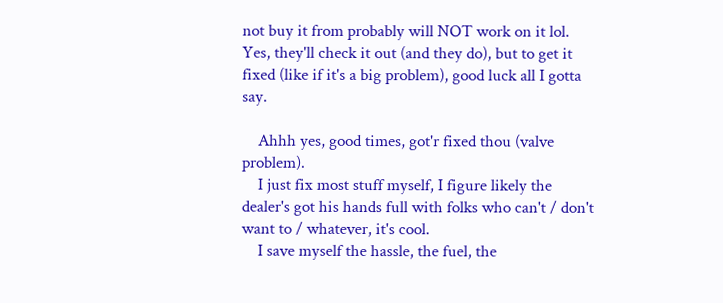not buy it from probably will NOT work on it lol. Yes, they'll check it out (and they do), but to get it fixed (like if it's a big problem), good luck all I gotta say.

    Ahhh yes, good times, got'r fixed thou (valve problem).
    I just fix most stuff myself, I figure likely the dealer's got his hands full with folks who can't / don't want to / whatever, it's cool.
    I save myself the hassle, the fuel, the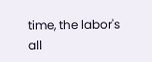time, the labor's all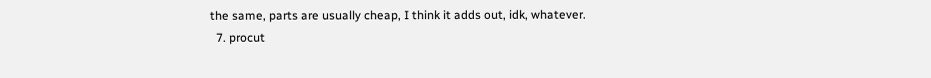the same, parts are usually cheap, I think it adds out, idk, whatever.
  7. procut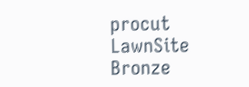procut LawnSite Bronze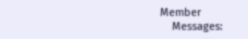Member
    Messages: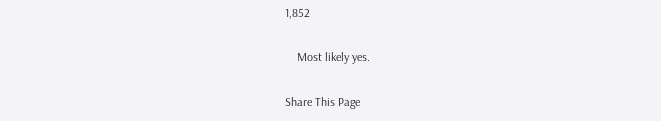1,852

    Most likely yes.

Share This Page